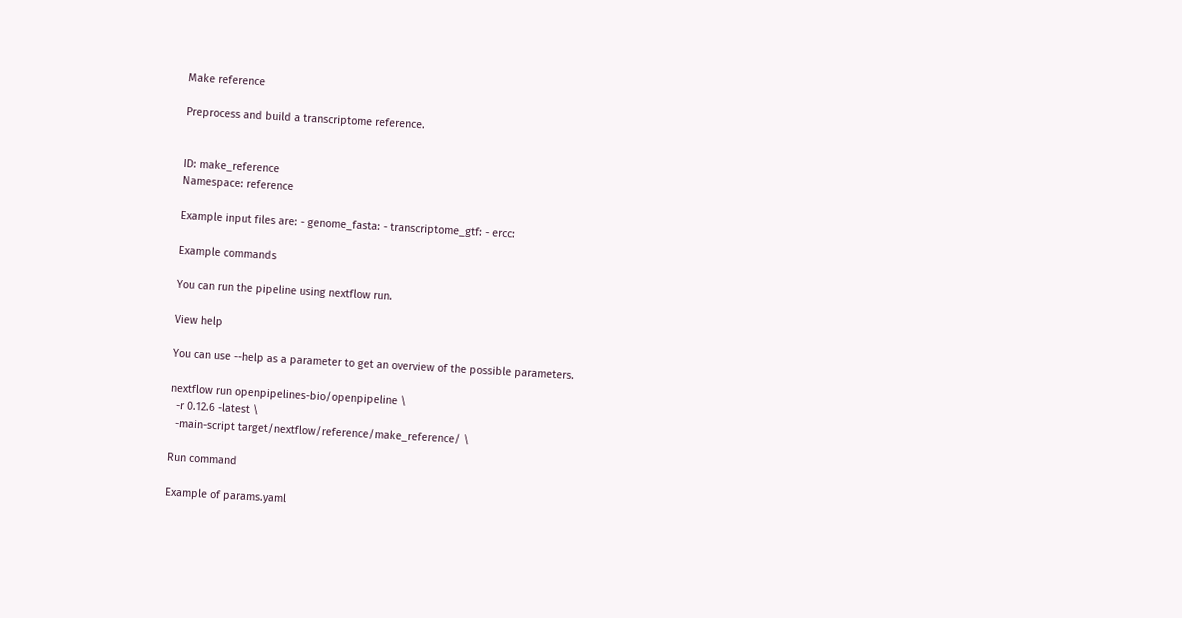Make reference

Preprocess and build a transcriptome reference.


ID: make_reference
Namespace: reference

Example input files are: - genome_fasta: - transcriptome_gtf: - ercc:

Example commands

You can run the pipeline using nextflow run.

View help

You can use --help as a parameter to get an overview of the possible parameters.

nextflow run openpipelines-bio/openpipeline \
  -r 0.12.6 -latest \
  -main-script target/nextflow/reference/make_reference/ \

Run command

Example of params.yaml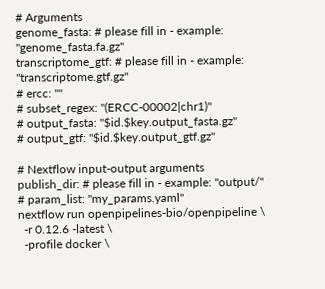# Arguments
genome_fasta: # please fill in - example: "genome_fasta.fa.gz"
transcriptome_gtf: # please fill in - example: "transcriptome.gtf.gz"
# ercc: ""
# subset_regex: "(ERCC-00002|chr1)"
# output_fasta: "$id.$key.output_fasta.gz"
# output_gtf: "$id.$key.output_gtf.gz"

# Nextflow input-output arguments
publish_dir: # please fill in - example: "output/"
# param_list: "my_params.yaml"
nextflow run openpipelines-bio/openpipeline \
  -r 0.12.6 -latest \
  -profile docker \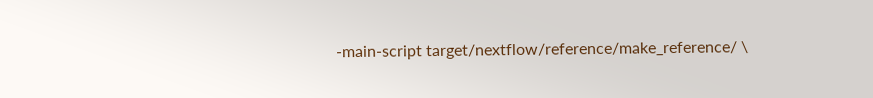-main-script target/nextflow/reference/make_reference/ \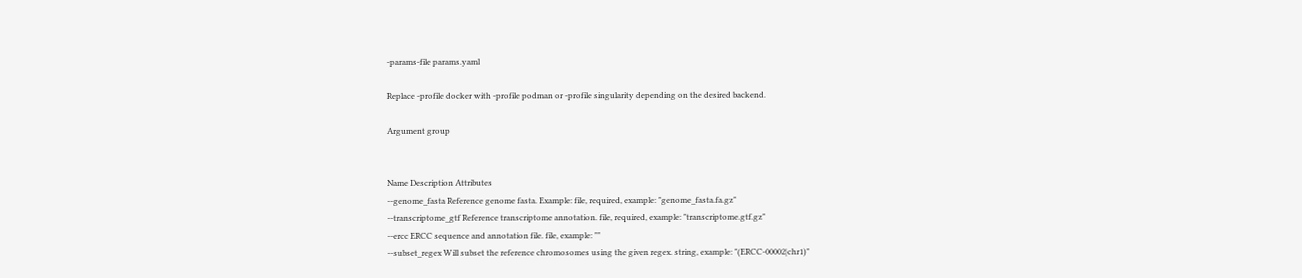-params-file params.yaml

Replace -profile docker with -profile podman or -profile singularity depending on the desired backend.

Argument group


Name Description Attributes
--genome_fasta Reference genome fasta. Example: file, required, example: "genome_fasta.fa.gz"
--transcriptome_gtf Reference transcriptome annotation. file, required, example: "transcriptome.gtf.gz"
--ercc ERCC sequence and annotation file. file, example: ""
--subset_regex Will subset the reference chromosomes using the given regex. string, example: "(ERCC-00002|chr1)"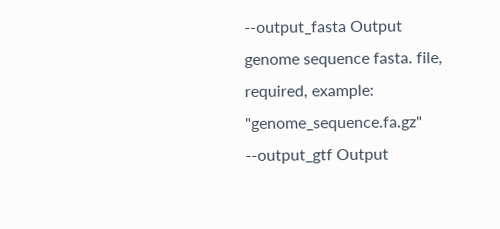--output_fasta Output genome sequence fasta. file, required, example: "genome_sequence.fa.gz"
--output_gtf Output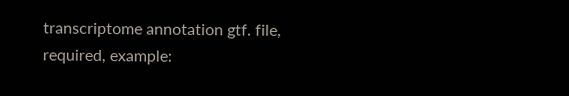transcriptome annotation gtf. file, required, example: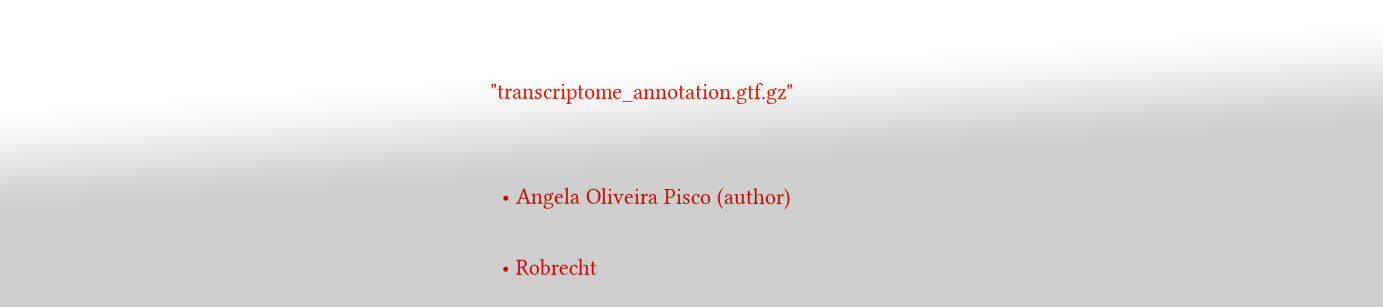"transcriptome_annotation.gtf.gz"


  • Angela Oliveira Pisco (author)

  • Robrecht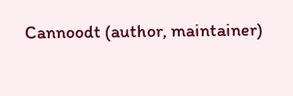Cannoodt (author, maintainer)